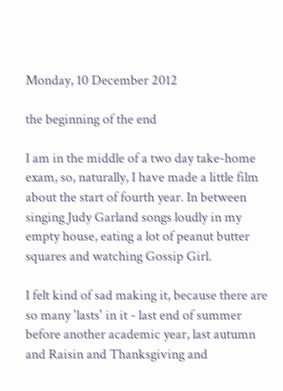Monday, 10 December 2012

the beginning of the end

I am in the middle of a two day take-home exam, so, naturally, I have made a little film about the start of fourth year. In between singing Judy Garland songs loudly in my empty house, eating a lot of peanut butter squares and watching Gossip Girl.

I felt kind of sad making it, because there are so many 'lasts' in it - last end of summer before another academic year, last autumn and Raisin and Thanksgiving and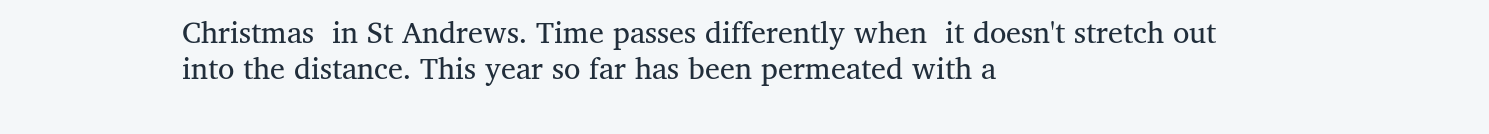Christmas  in St Andrews. Time passes differently when  it doesn't stretch out into the distance. This year so far has been permeated with a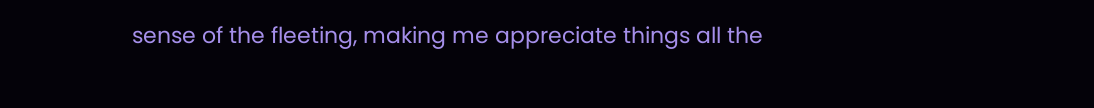sense of the fleeting, making me appreciate things all the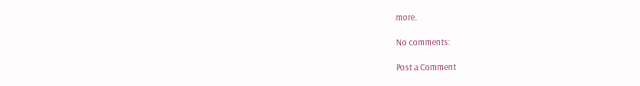more.

No comments:

Post a Comment